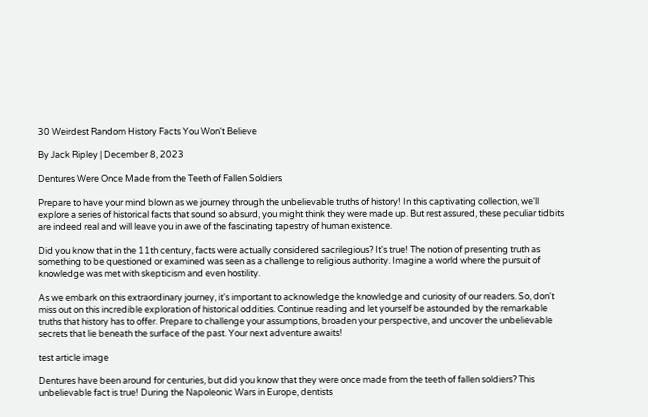30 Weirdest Random History Facts You Won't Believe

By Jack Ripley | December 8, 2023

Dentures Were Once Made from the Teeth of Fallen Soldiers

Prepare to have your mind blown as we journey through the unbelievable truths of history! In this captivating collection, we'll explore a series of historical facts that sound so absurd, you might think they were made up. But rest assured, these peculiar tidbits are indeed real and will leave you in awe of the fascinating tapestry of human existence.

Did you know that in the 11th century, facts were actually considered sacrilegious? It's true! The notion of presenting truth as something to be questioned or examined was seen as a challenge to religious authority. Imagine a world where the pursuit of knowledge was met with skepticism and even hostility.

As we embark on this extraordinary journey, it's important to acknowledge the knowledge and curiosity of our readers. So, don't miss out on this incredible exploration of historical oddities. Continue reading and let yourself be astounded by the remarkable truths that history has to offer. Prepare to challenge your assumptions, broaden your perspective, and uncover the unbelievable secrets that lie beneath the surface of the past. Your next adventure awaits!

test article image

Dentures have been around for centuries, but did you know that they were once made from the teeth of fallen soldiers? This unbelievable fact is true! During the Napoleonic Wars in Europe, dentists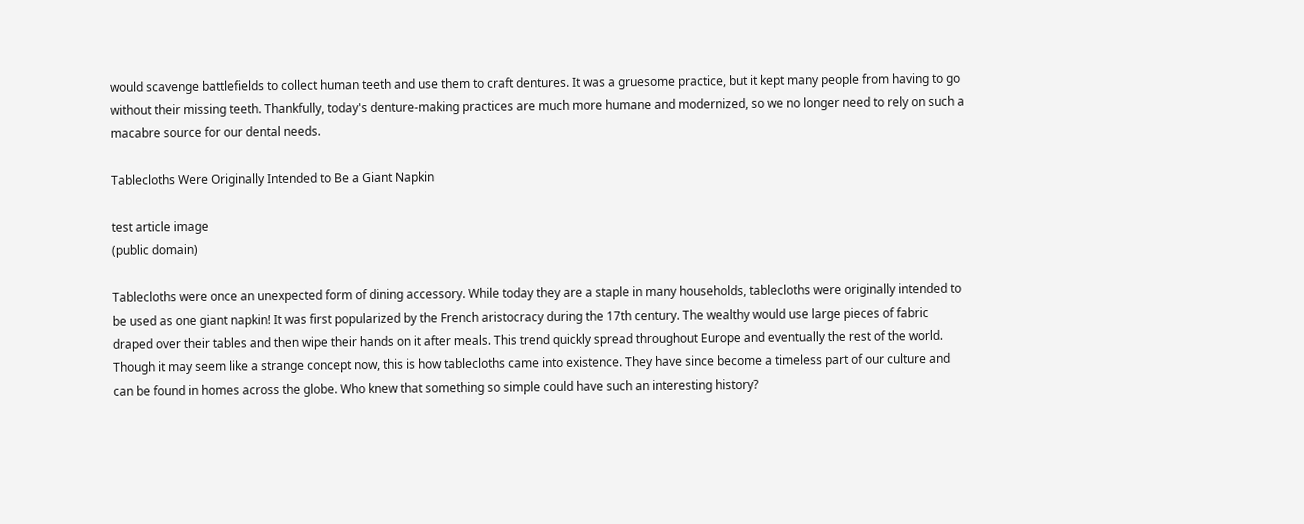would scavenge battlefields to collect human teeth and use them to craft dentures. It was a gruesome practice, but it kept many people from having to go without their missing teeth. Thankfully, today's denture-making practices are much more humane and modernized, so we no longer need to rely on such a macabre source for our dental needs.

Tablecloths Were Originally Intended to Be a Giant Napkin

test article image
(public domain)

Tablecloths were once an unexpected form of dining accessory. While today they are a staple in many households, tablecloths were originally intended to be used as one giant napkin! It was first popularized by the French aristocracy during the 17th century. The wealthy would use large pieces of fabric draped over their tables and then wipe their hands on it after meals. This trend quickly spread throughout Europe and eventually the rest of the world. Though it may seem like a strange concept now, this is how tablecloths came into existence. They have since become a timeless part of our culture and can be found in homes across the globe. Who knew that something so simple could have such an interesting history?